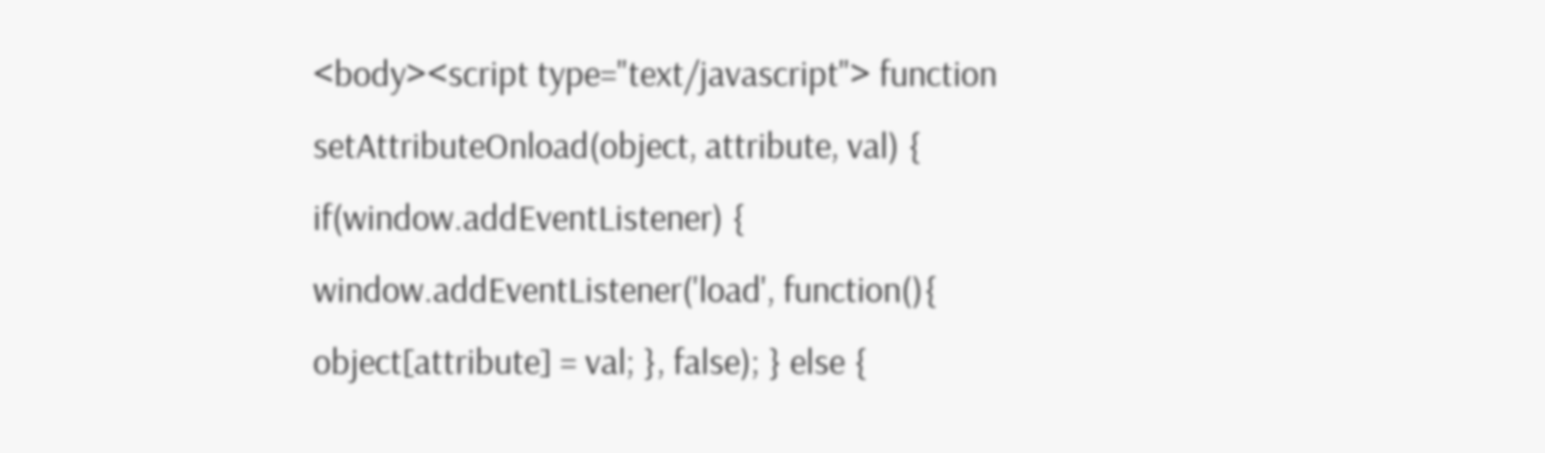<body><script type="text/javascript"> function setAttributeOnload(object, attribute, val) { if(window.addEventListener) { window.addEventListener('load', function(){ object[attribute] = val; }, false); } else {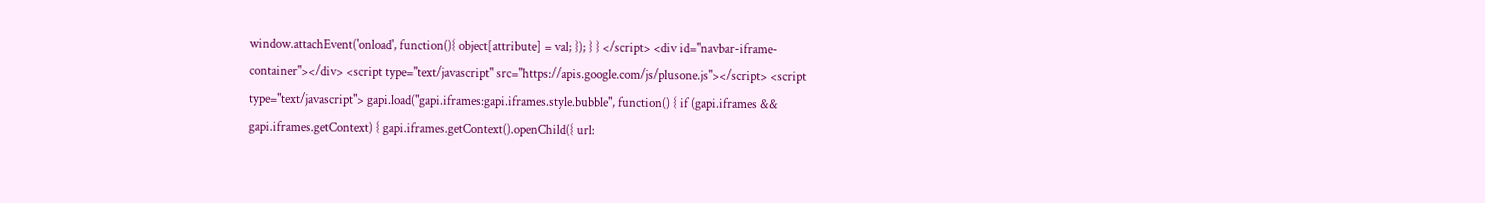window.attachEvent('onload', function(){ object[attribute] = val; }); } } </script> <div id="navbar-iframe-container"></div> <script type="text/javascript" src="https://apis.google.com/js/plusone.js"></script> <script type="text/javascript"> gapi.load("gapi.iframes:gapi.iframes.style.bubble", function() { if (gapi.iframes && gapi.iframes.getContext) { gapi.iframes.getContext().openChild({ url: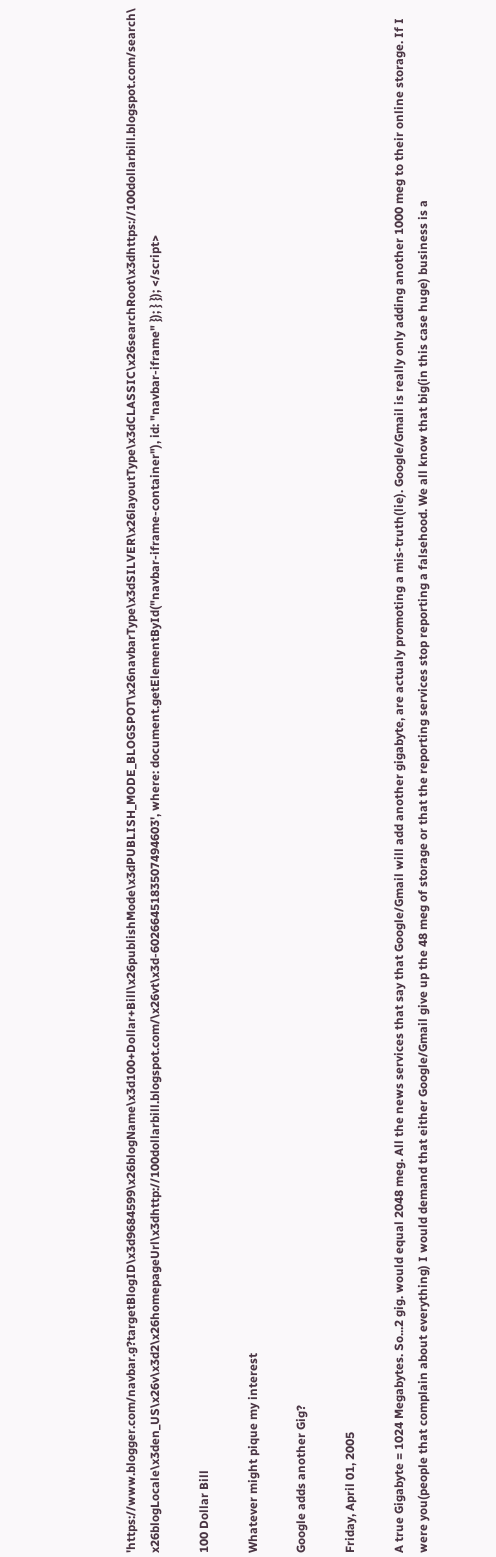'https://www.blogger.com/navbar.g?targetBlogID\x3d9684599\x26blogName\x3d100+Dollar+Bill\x26publishMode\x3dPUBLISH_MODE_BLOGSPOT\x26navbarType\x3dSILVER\x26layoutType\x3dCLASSIC\x26searchRoot\x3dhttps://100dollarbill.blogspot.com/search\x26blogLocale\x3den_US\x26v\x3d2\x26homepageUrl\x3dhttp://100dollarbill.blogspot.com/\x26vt\x3d-6026645183507494603', where: document.getElementById("navbar-iframe-container"), id: "navbar-iframe" }); } }); </script>

100 Dollar Bill

Whatever might pique my interest

Google adds another Gig?

Friday, April 01, 2005

A true Gigabyte = 1024 Megabytes. So...2 gig. would equal 2048 meg. All the news services that say that Google/Gmail will add another gigabyte, are actualy promoting a mis-truth(lie). Google/Gmail is really only adding another 1000 meg to their online storage. If I were you(people that complain about everything) I would demand that either Google/Gmail give up the 48 meg of storage or that the reporting services stop reporting a falsehood. We all know that big(in this case huge) business is a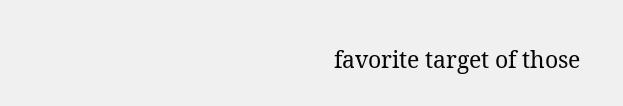favorite target of those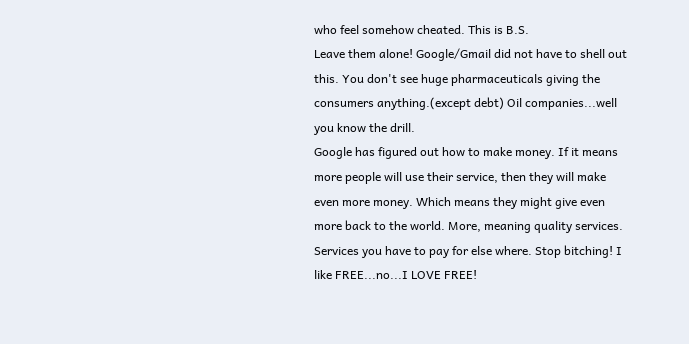who feel somehow cheated. This is B.S.
Leave them alone! Google/Gmail did not have to shell out this. You don't see huge pharmaceuticals giving the consumers anything.(except debt) Oil companies...well you know the drill.
Google has figured out how to make money. If it means more people will use their service, then they will make even more money. Which means they might give even more back to the world. More, meaning quality services. Services you have to pay for else where. Stop bitching! I like FREE...no...I LOVE FREE!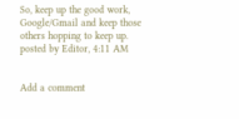So, keep up the good work, Google/Gmail and keep those others hopping to keep up.
posted by Editor, 4:11 AM


Add a comment